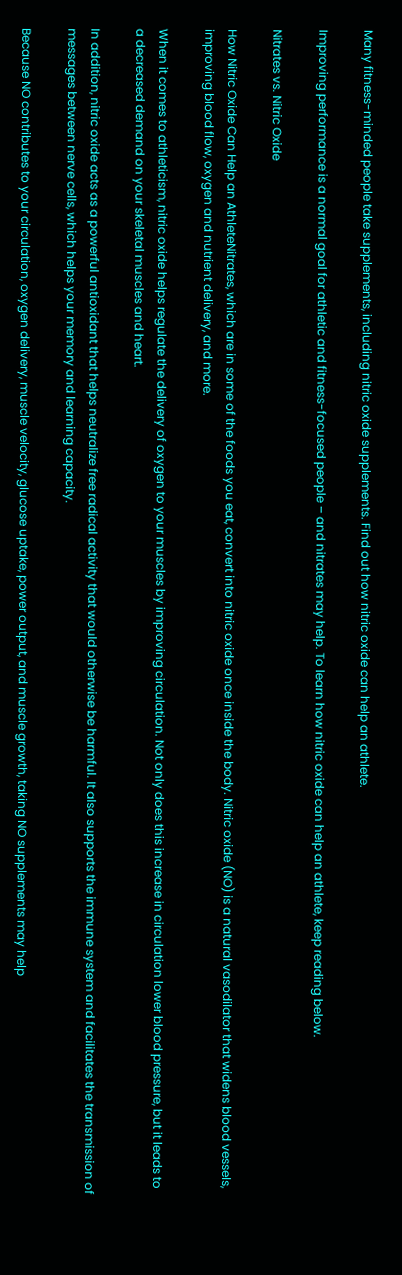Many fitness-minded people take supplements, including nitric oxide supplements. Find out how nitric oxide can help an athlete.

Improving performance is a normal goal for athletic and fitness-focused people – and nitrates may help. To learn how nitric oxide can help an athlete, keep reading below.

Nitrates vs. Nitric Oxide

How Nitric Oxide Can Help an AthleteNitrates, which are in some of the foods you eat, convert into nitric oxide once inside the body. Nitric oxide (NO) is a natural vasodilator that widens blood vessels, improving blood flow, oxygen and nutrient delivery, and more.

When it comes to athleticism, nitric oxide helps regulate the delivery of oxygen to your muscles by improving circulation. Not only does this increase in circulation lower blood pressure, but it leads to a decreased demand on your skeletal muscles and heart.

In addition, nitric oxide acts as a powerful antioxidant that helps neutralize free radical activity that would otherwise be harmful. It also supports the immune system and facilitates the transmission of messages between nerve cells, which helps your memory and learning capacity.

Because NO contributes to your circulation, oxygen delivery, muscle velocity, glucose uptake, power output, and muscle growth, taking NO supplements may help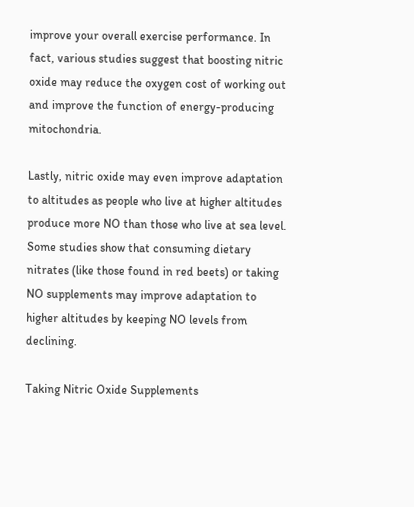improve your overall exercise performance. In fact, various studies suggest that boosting nitric oxide may reduce the oxygen cost of working out and improve the function of energy-producing mitochondria.

Lastly, nitric oxide may even improve adaptation to altitudes as people who live at higher altitudes produce more NO than those who live at sea level. Some studies show that consuming dietary nitrates (like those found in red beets) or taking NO supplements may improve adaptation to higher altitudes by keeping NO levels from declining.

Taking Nitric Oxide Supplements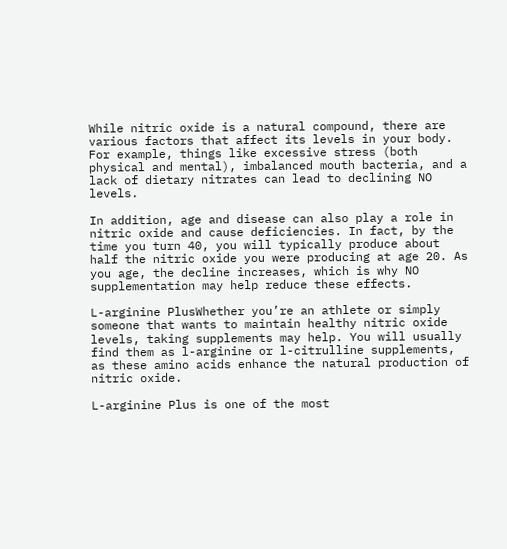While nitric oxide is a natural compound, there are various factors that affect its levels in your body. For example, things like excessive stress (both physical and mental), imbalanced mouth bacteria, and a lack of dietary nitrates can lead to declining NO levels.

In addition, age and disease can also play a role in nitric oxide and cause deficiencies. In fact, by the time you turn 40, you will typically produce about half the nitric oxide you were producing at age 20. As you age, the decline increases, which is why NO supplementation may help reduce these effects.

L-arginine PlusWhether you’re an athlete or simply someone that wants to maintain healthy nitric oxide levels, taking supplements may help. You will usually find them as l-arginine or l-citrulline supplements, as these amino acids enhance the natural production of nitric oxide.

L-arginine Plus is one of the most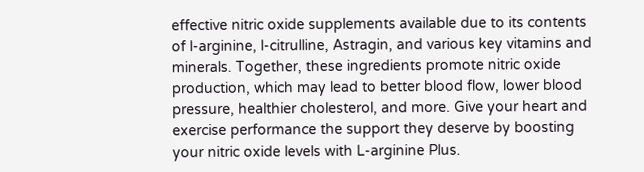effective nitric oxide supplements available due to its contents of l-arginine, l-citrulline, Astragin, and various key vitamins and minerals. Together, these ingredients promote nitric oxide production, which may lead to better blood flow, lower blood pressure, healthier cholesterol, and more. Give your heart and exercise performance the support they deserve by boosting your nitric oxide levels with L-arginine Plus.